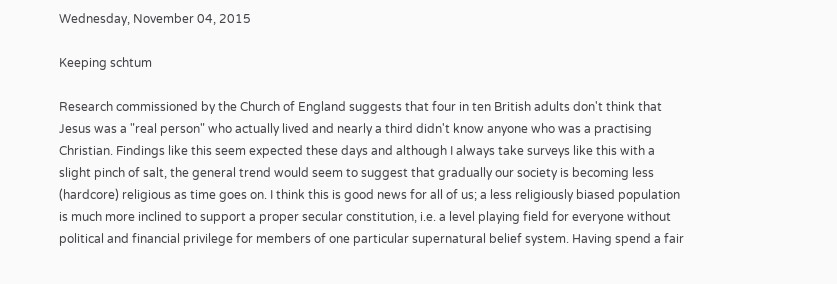Wednesday, November 04, 2015

Keeping schtum

Research commissioned by the Church of England suggests that four in ten British adults don't think that Jesus was a "real person" who actually lived and nearly a third didn't know anyone who was a practising Christian. Findings like this seem expected these days and although I always take surveys like this with a slight pinch of salt, the general trend would seem to suggest that gradually our society is becoming less (hardcore) religious as time goes on. I think this is good news for all of us; a less religiously biased population is much more inclined to support a proper secular constitution, i.e. a level playing field for everyone without political and financial privilege for members of one particular supernatural belief system. Having spend a fair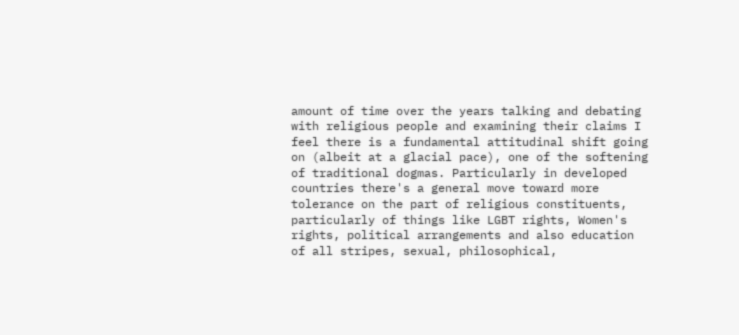amount of time over the years talking and debating with religious people and examining their claims I feel there is a fundamental attitudinal shift going on (albeit at a glacial pace), one of the softening of traditional dogmas. Particularly in developed countries there's a general move toward more tolerance on the part of religious constituents, particularly of things like LGBT rights, Women's rights, political arrangements and also education of all stripes, sexual, philosophical,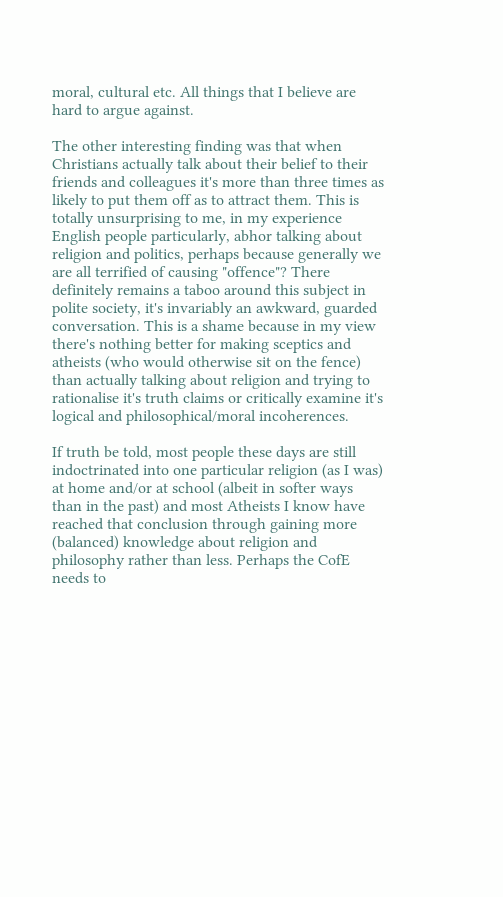moral, cultural etc. All things that I believe are hard to argue against.

The other interesting finding was that when Christians actually talk about their belief to their friends and colleagues it's more than three times as likely to put them off as to attract them. This is totally unsurprising to me, in my experience English people particularly, abhor talking about religion and politics, perhaps because generally we are all terrified of causing "offence"? There definitely remains a taboo around this subject in polite society, it's invariably an awkward, guarded conversation. This is a shame because in my view there's nothing better for making sceptics and atheists (who would otherwise sit on the fence) than actually talking about religion and trying to rationalise it's truth claims or critically examine it's logical and philosophical/moral incoherences.

If truth be told, most people these days are still indoctrinated into one particular religion (as I was) at home and/or at school (albeit in softer ways than in the past) and most Atheists I know have reached that conclusion through gaining more (balanced) knowledge about religion and philosophy rather than less. Perhaps the CofE needs to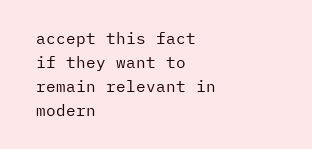accept this fact if they want to remain relevant in modern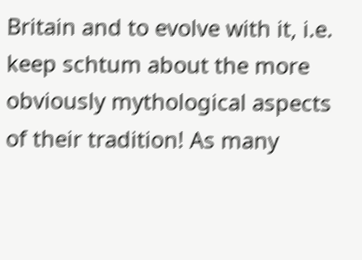Britain and to evolve with it, i.e. keep schtum about the more obviously mythological aspects of their tradition! As many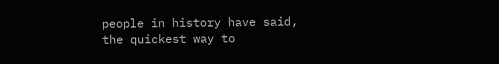people in history have said, the quickest way to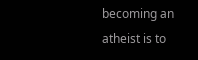becoming an atheist is to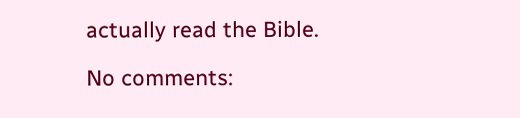actually read the Bible.

No comments: